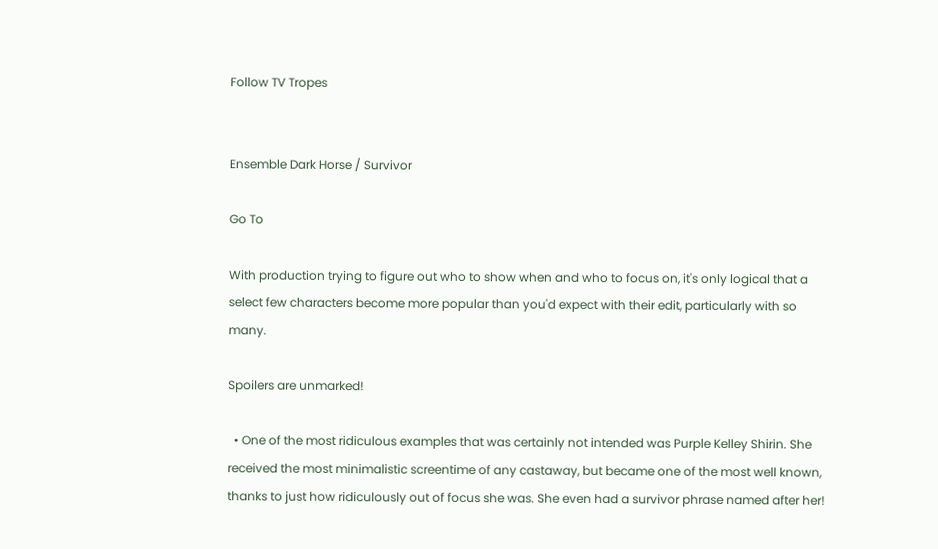Follow TV Tropes


Ensemble Dark Horse / Survivor

Go To

With production trying to figure out who to show when and who to focus on, it's only logical that a select few characters become more popular than you'd expect with their edit, particularly with so many.

Spoilers are unmarked!

  • One of the most ridiculous examples that was certainly not intended was Purple Kelley Shirin. She received the most minimalistic screentime of any castaway, but became one of the most well known, thanks to just how ridiculously out of focus she was. She even had a survivor phrase named after her!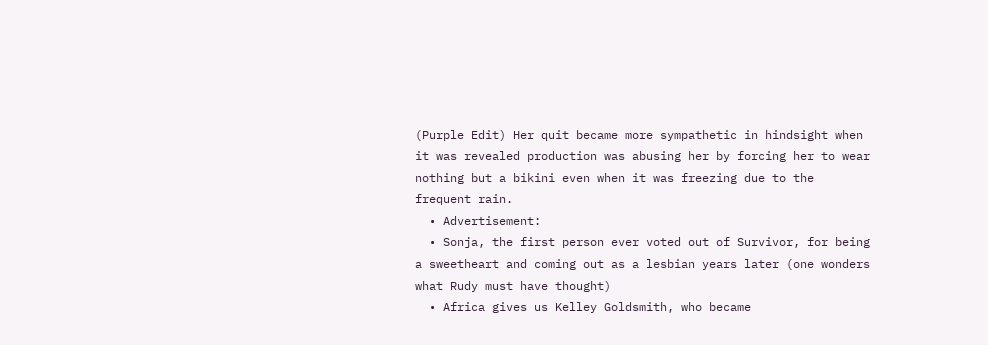(Purple Edit) Her quit became more sympathetic in hindsight when it was revealed production was abusing her by forcing her to wear nothing but a bikini even when it was freezing due to the frequent rain.
  • Advertisement:
  • Sonja, the first person ever voted out of Survivor, for being a sweetheart and coming out as a lesbian years later (one wonders what Rudy must have thought)
  • Africa gives us Kelley Goldsmith, who became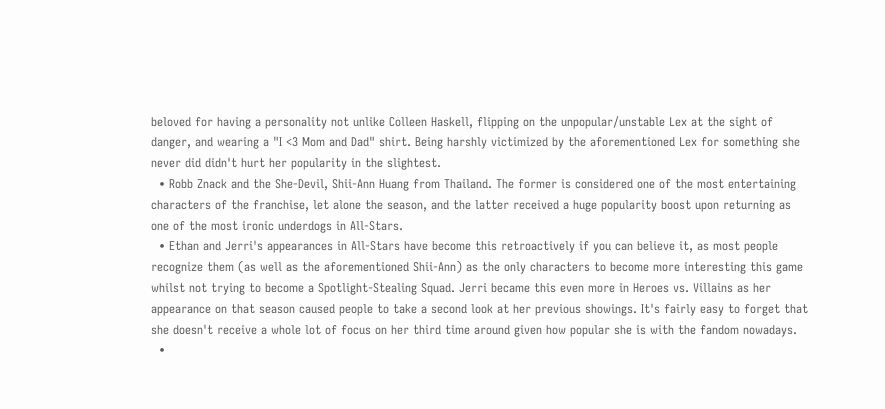beloved for having a personality not unlike Colleen Haskell, flipping on the unpopular/unstable Lex at the sight of danger, and wearing a "I <3 Mom and Dad" shirt. Being harshly victimized by the aforementioned Lex for something she never did didn't hurt her popularity in the slightest.
  • Robb Znack and the She-Devil, Shii-Ann Huang from Thailand. The former is considered one of the most entertaining characters of the franchise, let alone the season, and the latter received a huge popularity boost upon returning as one of the most ironic underdogs in All-Stars.
  • Ethan and Jerri's appearances in All-Stars have become this retroactively if you can believe it, as most people recognize them (as well as the aforementioned Shii-Ann) as the only characters to become more interesting this game whilst not trying to become a Spotlight-Stealing Squad. Jerri became this even more in Heroes vs. Villains as her appearance on that season caused people to take a second look at her previous showings. It's fairly easy to forget that she doesn't receive a whole lot of focus on her third time around given how popular she is with the fandom nowadays.
  •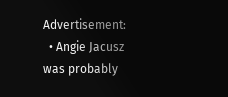Advertisement:
  • Angie Jacusz was probably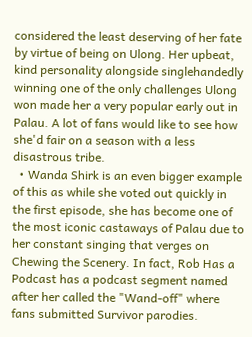considered the least deserving of her fate by virtue of being on Ulong. Her upbeat, kind personality alongside singlehandedly winning one of the only challenges Ulong won made her a very popular early out in Palau. A lot of fans would like to see how she'd fair on a season with a less disastrous tribe.
  • Wanda Shirk is an even bigger example of this as while she voted out quickly in the first episode, she has become one of the most iconic castaways of Palau due to her constant singing that verges on Chewing the Scenery. In fact, Rob Has a Podcast has a podcast segment named after her called the "Wand-off" where fans submitted Survivor parodies.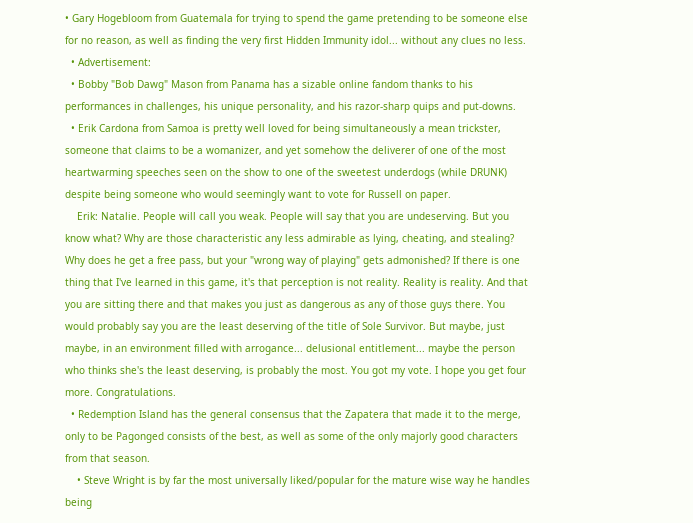• Gary Hogebloom from Guatemala for trying to spend the game pretending to be someone else for no reason, as well as finding the very first Hidden Immunity idol... without any clues no less.
  • Advertisement:
  • Bobby "Bob Dawg" Mason from Panama has a sizable online fandom thanks to his performances in challenges, his unique personality, and his razor-sharp quips and put-downs.
  • Erik Cardona from Samoa is pretty well loved for being simultaneously a mean trickster, someone that claims to be a womanizer, and yet somehow the deliverer of one of the most heartwarming speeches seen on the show to one of the sweetest underdogs (while DRUNK) despite being someone who would seemingly want to vote for Russell on paper.
    Erik: Natalie. People will call you weak. People will say that you are undeserving. But you know what? Why are those characteristic any less admirable as lying, cheating, and stealing? Why does he get a free pass, but your "wrong way of playing" gets admonished? If there is one thing that I've learned in this game, it's that perception is not reality. Reality is reality. And that you are sitting there and that makes you just as dangerous as any of those guys there. You would probably say you are the least deserving of the title of Sole Survivor. But maybe, just maybe, in an environment filled with arrogance... delusional entitlement... maybe the person who thinks she's the least deserving, is probably the most. You got my vote. I hope you get four more. Congratulations.
  • Redemption Island has the general consensus that the Zapatera that made it to the merge, only to be Pagonged consists of the best, as well as some of the only majorly good characters from that season.
    • Steve Wright is by far the most universally liked/popular for the mature wise way he handles being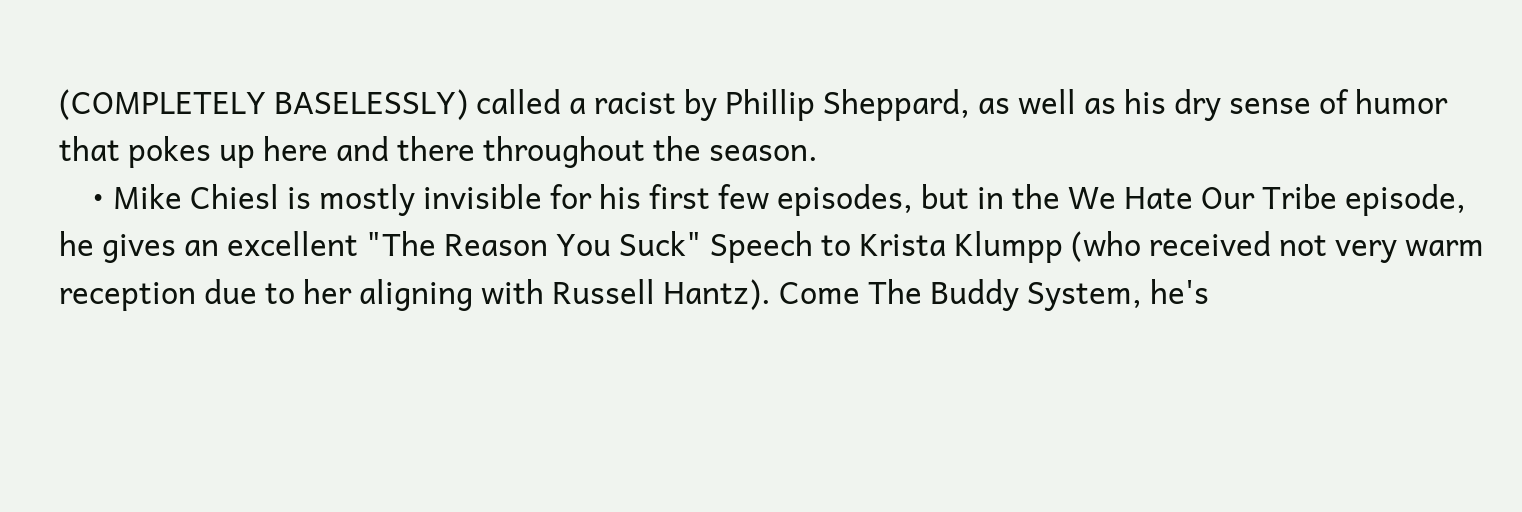(COMPLETELY BASELESSLY) called a racist by Phillip Sheppard, as well as his dry sense of humor that pokes up here and there throughout the season.
    • Mike Chiesl is mostly invisible for his first few episodes, but in the We Hate Our Tribe episode, he gives an excellent "The Reason You Suck" Speech to Krista Klumpp (who received not very warm reception due to her aligning with Russell Hantz). Come The Buddy System, he's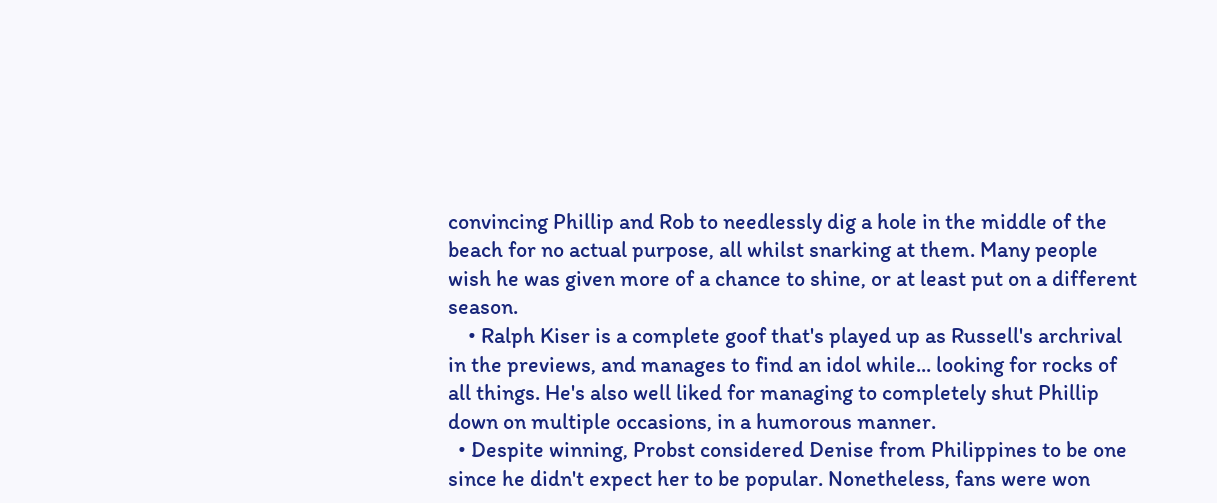convincing Phillip and Rob to needlessly dig a hole in the middle of the beach for no actual purpose, all whilst snarking at them. Many people wish he was given more of a chance to shine, or at least put on a different season.
    • Ralph Kiser is a complete goof that's played up as Russell's archrival in the previews, and manages to find an idol while... looking for rocks of all things. He's also well liked for managing to completely shut Phillip down on multiple occasions, in a humorous manner.
  • Despite winning, Probst considered Denise from Philippines to be one since he didn't expect her to be popular. Nonetheless, fans were won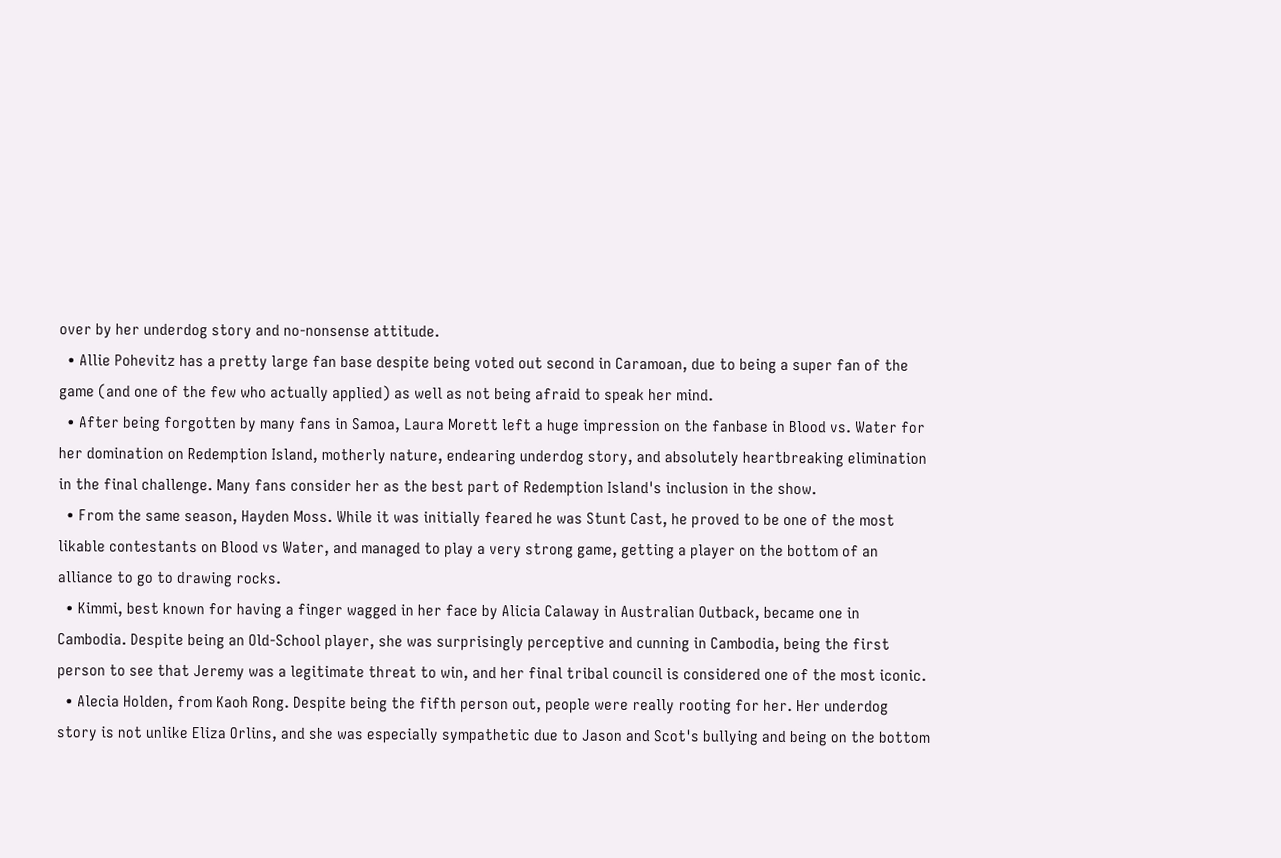over by her underdog story and no-nonsense attitude.
  • Allie Pohevitz has a pretty large fan base despite being voted out second in Caramoan, due to being a super fan of the game (and one of the few who actually applied) as well as not being afraid to speak her mind.
  • After being forgotten by many fans in Samoa, Laura Morett left a huge impression on the fanbase in Blood vs. Water for her domination on Redemption Island, motherly nature, endearing underdog story, and absolutely heartbreaking elimination in the final challenge. Many fans consider her as the best part of Redemption Island's inclusion in the show.
  • From the same season, Hayden Moss. While it was initially feared he was Stunt Cast, he proved to be one of the most likable contestants on Blood vs Water, and managed to play a very strong game, getting a player on the bottom of an alliance to go to drawing rocks.
  • Kimmi, best known for having a finger wagged in her face by Alicia Calaway in Australian Outback, became one in Cambodia. Despite being an Old-School player, she was surprisingly perceptive and cunning in Cambodia, being the first person to see that Jeremy was a legitimate threat to win, and her final tribal council is considered one of the most iconic.
  • Alecia Holden, from Kaoh Rong. Despite being the fifth person out, people were really rooting for her. Her underdog story is not unlike Eliza Orlins, and she was especially sympathetic due to Jason and Scot's bullying and being on the bottom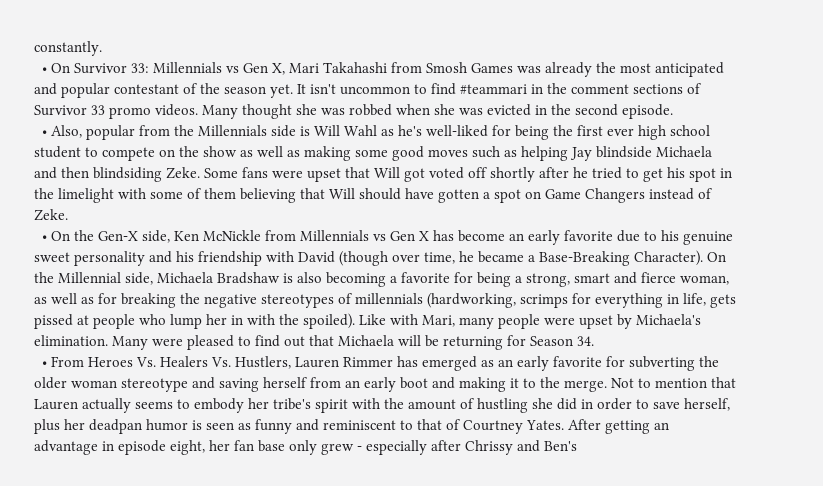constantly.
  • On Survivor 33: Millennials vs Gen X, Mari Takahashi from Smosh Games was already the most anticipated and popular contestant of the season yet. It isn't uncommon to find #teammari in the comment sections of Survivor 33 promo videos. Many thought she was robbed when she was evicted in the second episode.
  • Also, popular from the Millennials side is Will Wahl as he's well-liked for being the first ever high school student to compete on the show as well as making some good moves such as helping Jay blindside Michaela and then blindsiding Zeke. Some fans were upset that Will got voted off shortly after he tried to get his spot in the limelight with some of them believing that Will should have gotten a spot on Game Changers instead of Zeke.
  • On the Gen-X side, Ken McNickle from Millennials vs Gen X has become an early favorite due to his genuine sweet personality and his friendship with David (though over time, he became a Base-Breaking Character). On the Millennial side, Michaela Bradshaw is also becoming a favorite for being a strong, smart and fierce woman, as well as for breaking the negative stereotypes of millennials (hardworking, scrimps for everything in life, gets pissed at people who lump her in with the spoiled). Like with Mari, many people were upset by Michaela's elimination. Many were pleased to find out that Michaela will be returning for Season 34.
  • From Heroes Vs. Healers Vs. Hustlers, Lauren Rimmer has emerged as an early favorite for subverting the older woman stereotype and saving herself from an early boot and making it to the merge. Not to mention that Lauren actually seems to embody her tribe's spirit with the amount of hustling she did in order to save herself, plus her deadpan humor is seen as funny and reminiscent to that of Courtney Yates. After getting an advantage in episode eight, her fan base only grew - especially after Chrissy and Ben's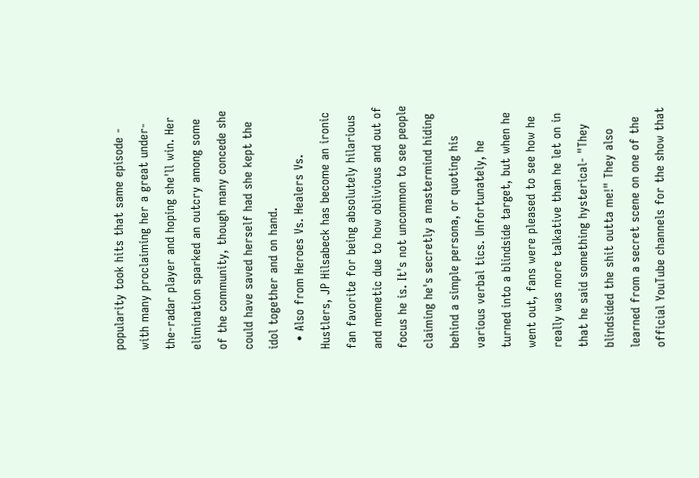popularity took hits that same episode - with many proclaiming her a great under-the-radar player and hoping she'll win. Her elimination sparked an outcry among some of the community, though many concede she could have saved herself had she kept the idol together and on hand.
  • Also from Heroes Vs. Healers Vs. Hustlers, JP Hilsabeck has become an ironic fan favorite for being absolutely hilarious and memetic due to how oblivious and out of focus he is. It's not uncommon to see people claiming he's secretly a mastermind hiding behind a simple persona, or quoting his various verbal tics. Unfortunately, he turned into a blindside target, but when he went out, fans were pleased to see how he really was more talkative than he let on in that he said something hysterical- "They blindsided the shit outta me!" They also learned from a secret scene on one of the official YouTube channels for the show that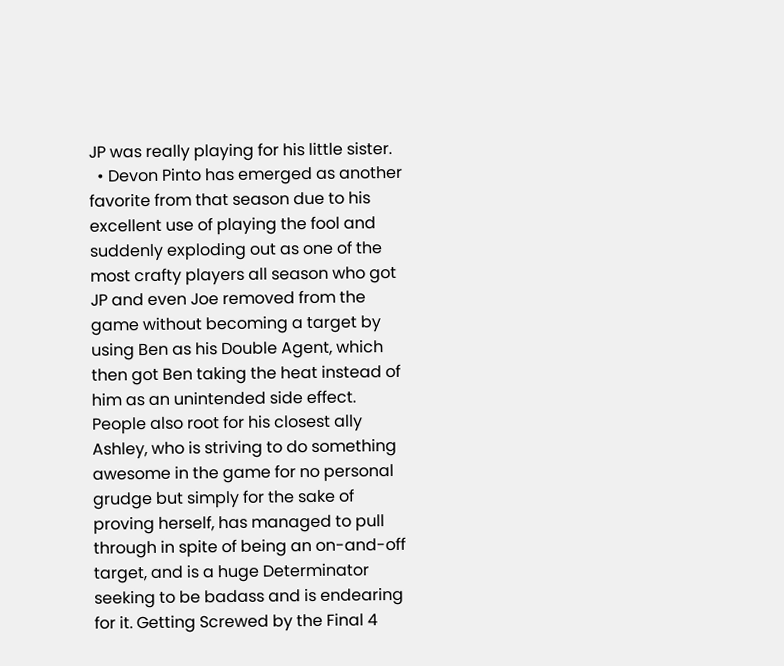JP was really playing for his little sister.
  • Devon Pinto has emerged as another favorite from that season due to his excellent use of playing the fool and suddenly exploding out as one of the most crafty players all season who got JP and even Joe removed from the game without becoming a target by using Ben as his Double Agent, which then got Ben taking the heat instead of him as an unintended side effect. People also root for his closest ally Ashley, who is striving to do something awesome in the game for no personal grudge but simply for the sake of proving herself, has managed to pull through in spite of being an on-and-off target, and is a huge Determinator seeking to be badass and is endearing for it. Getting Screwed by the Final 4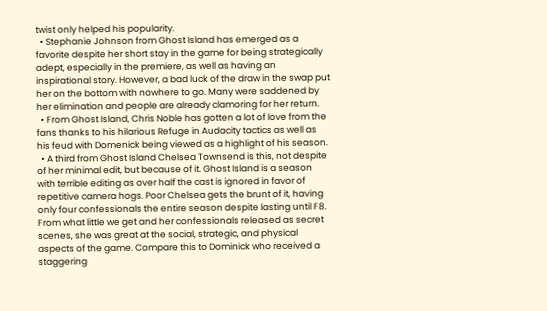twist only helped his popularity.
  • Stephanie Johnson from Ghost Island has emerged as a favorite despite her short stay in the game for being strategically adept, especially in the premiere, as well as having an inspirational story. However, a bad luck of the draw in the swap put her on the bottom with nowhere to go. Many were saddened by her elimination and people are already clamoring for her return.
  • From Ghost Island, Chris Noble has gotten a lot of love from the fans thanks to his hilarious Refuge in Audacity tactics as well as his feud with Domenick being viewed as a highlight of his season.
  • A third from Ghost Island Chelsea Townsend is this, not despite of her minimal edit, but because of it. Ghost Island is a season with terrible editing as over half the cast is ignored in favor of repetitive camera hogs. Poor Chelsea gets the brunt of it, having only four confessionals the entire season despite lasting until F8. From what little we get and her confessionals released as secret scenes, she was great at the social, strategic, and physical aspects of the game. Compare this to Dominick who received a staggering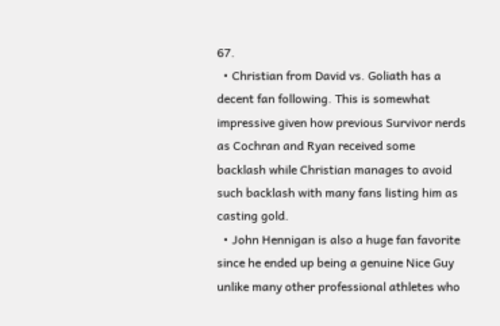67.
  • Christian from David vs. Goliath has a decent fan following. This is somewhat impressive given how previous Survivor nerds as Cochran and Ryan received some backlash while Christian manages to avoid such backlash with many fans listing him as casting gold.
  • John Hennigan is also a huge fan favorite since he ended up being a genuine Nice Guy unlike many other professional athletes who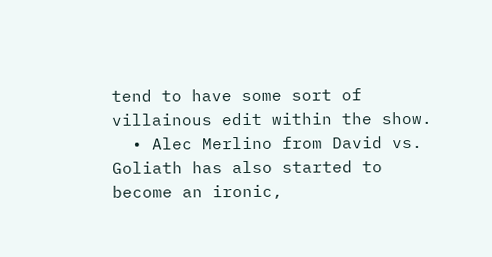tend to have some sort of villainous edit within the show.
  • Alec Merlino from David vs. Goliath has also started to become an ironic,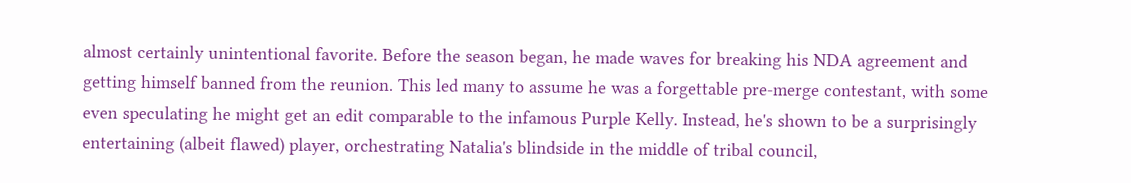almost certainly unintentional favorite. Before the season began, he made waves for breaking his NDA agreement and getting himself banned from the reunion. This led many to assume he was a forgettable pre-merge contestant, with some even speculating he might get an edit comparable to the infamous Purple Kelly. Instead, he's shown to be a surprisingly entertaining (albeit flawed) player, orchestrating Natalia's blindside in the middle of tribal council,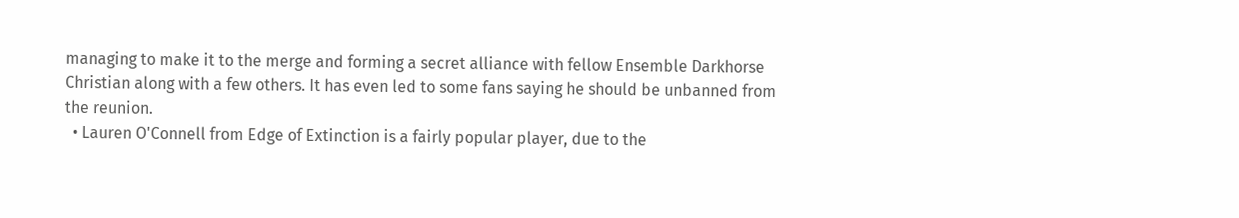managing to make it to the merge and forming a secret alliance with fellow Ensemble Darkhorse Christian along with a few others. It has even led to some fans saying he should be unbanned from the reunion.
  • Lauren O'Connell from Edge of Extinction is a fairly popular player, due to the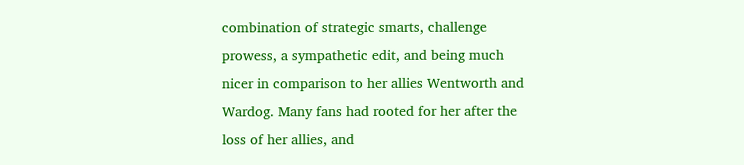combination of strategic smarts, challenge prowess, a sympathetic edit, and being much nicer in comparison to her allies Wentworth and Wardog. Many fans had rooted for her after the loss of her allies, and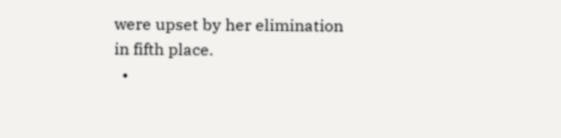were upset by her elimination in fifth place.
  •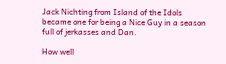Jack Nichting from Island of the Idols became one for being a Nice Guy in a season full of jerkasses and Dan.

How well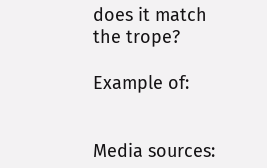does it match the trope?

Example of:


Media sources: